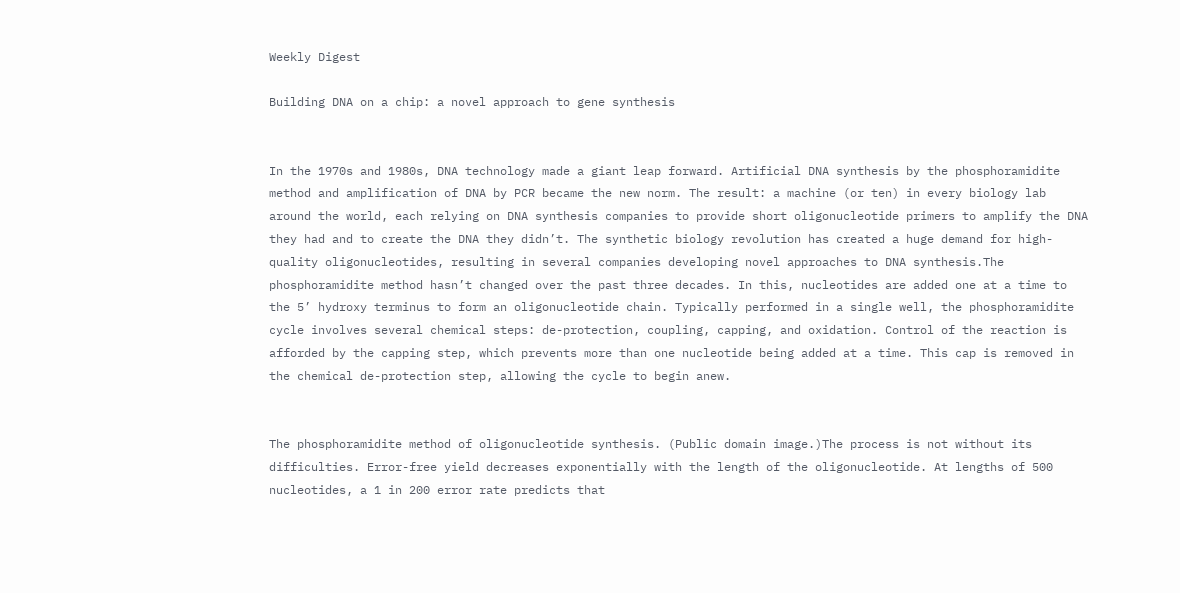Weekly Digest

Building DNA on a chip: a novel approach to gene synthesis


In the 1970s and 1980s, DNA technology made a giant leap forward. Artificial DNA synthesis by the phosphoramidite method and amplification of DNA by PCR became the new norm. The result: a machine (or ten) in every biology lab around the world, each relying on DNA synthesis companies to provide short oligonucleotide primers to amplify the DNA they had and to create the DNA they didn’t. The synthetic biology revolution has created a huge demand for high-quality oligonucleotides, resulting in several companies developing novel approaches to DNA synthesis.The phosphoramidite method hasn’t changed over the past three decades. In this, nucleotides are added one at a time to the 5’ hydroxy terminus to form an oligonucleotide chain. Typically performed in a single well, the phosphoramidite cycle involves several chemical steps: de-protection, coupling, capping, and oxidation. Control of the reaction is afforded by the capping step, which prevents more than one nucleotide being added at a time. This cap is removed in the chemical de-protection step, allowing the cycle to begin anew.


The phosphoramidite method of oligonucleotide synthesis. (Public domain image.)The process is not without its difficulties. Error-free yield decreases exponentially with the length of the oligonucleotide. At lengths of 500 nucleotides, a 1 in 200 error rate predicts that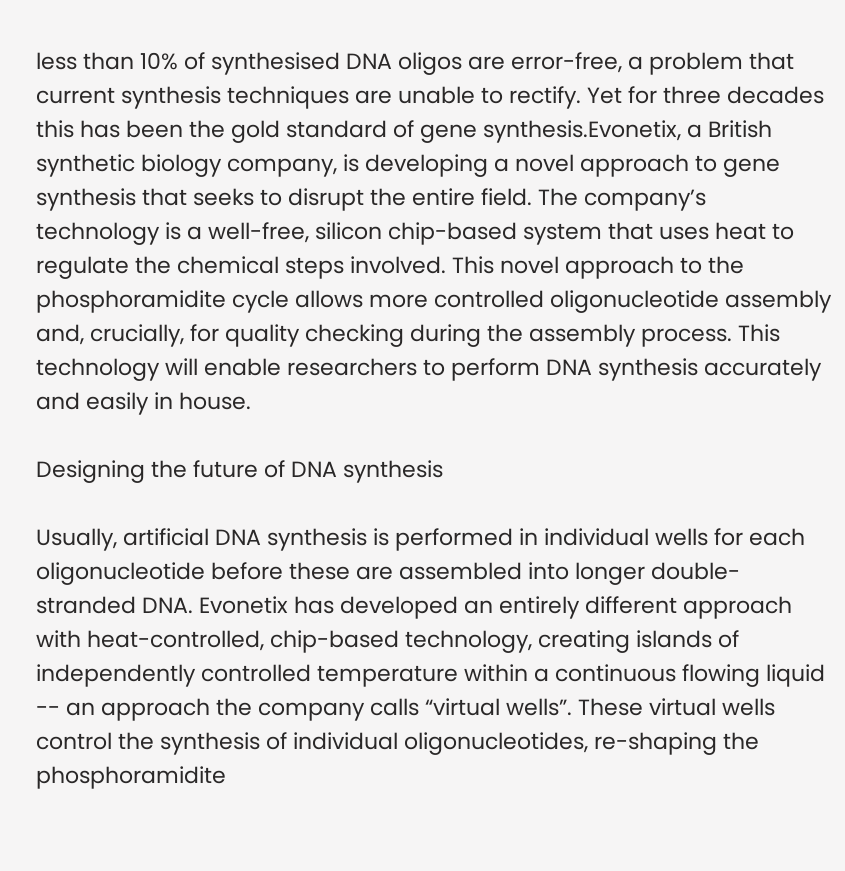less than 10% of synthesised DNA oligos are error-free, a problem that current synthesis techniques are unable to rectify. Yet for three decades this has been the gold standard of gene synthesis.Evonetix, a British synthetic biology company, is developing a novel approach to gene synthesis that seeks to disrupt the entire field. The company’s technology is a well-free, silicon chip-based system that uses heat to regulate the chemical steps involved. This novel approach to the phosphoramidite cycle allows more controlled oligonucleotide assembly and, crucially, for quality checking during the assembly process. This technology will enable researchers to perform DNA synthesis accurately and easily in house.

Designing the future of DNA synthesis

Usually, artificial DNA synthesis is performed in individual wells for each oligonucleotide before these are assembled into longer double-stranded DNA. Evonetix has developed an entirely different approach with heat-controlled, chip-based technology, creating islands of independently controlled temperature within a continuous flowing liquid -- an approach the company calls “virtual wells”. These virtual wells control the synthesis of individual oligonucleotides, re-shaping the phosphoramidite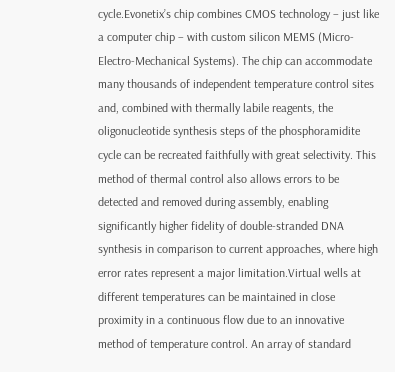cycle.Evonetix’s chip combines CMOS technology – just like a computer chip – with custom silicon MEMS (Micro-Electro-Mechanical Systems). The chip can accommodate many thousands of independent temperature control sites and, combined with thermally labile reagents, the oligonucleotide synthesis steps of the phosphoramidite cycle can be recreated faithfully with great selectivity. This method of thermal control also allows errors to be detected and removed during assembly, enabling significantly higher fidelity of double-stranded DNA synthesis in comparison to current approaches, where high error rates represent a major limitation.Virtual wells at different temperatures can be maintained in close proximity in a continuous flow due to an innovative method of temperature control. An array of standard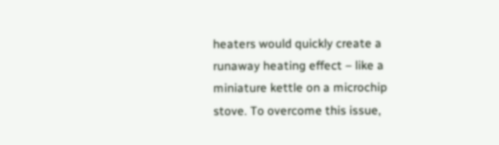heaters would quickly create a runaway heating effect – like a miniature kettle on a microchip stove. To overcome this issue,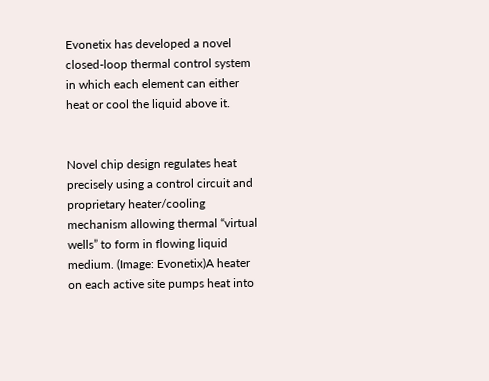Evonetix has developed a novel closed-loop thermal control system in which each element can either heat or cool the liquid above it.


Novel chip design regulates heat precisely using a control circuit and proprietary heater/cooling mechanism allowing thermal “virtual wells” to form in flowing liquid medium. (Image: Evonetix)A heater on each active site pumps heat into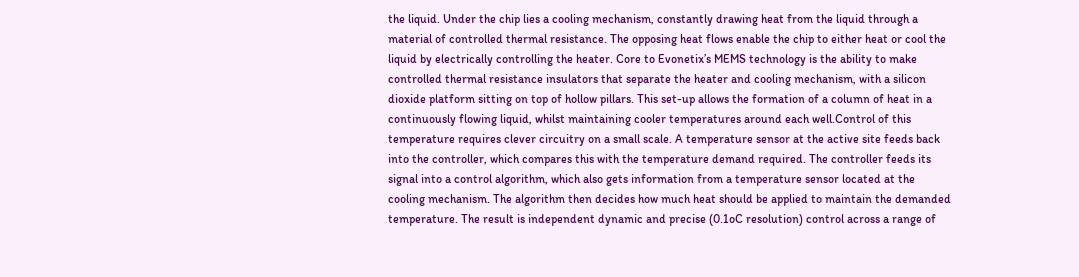the liquid. Under the chip lies a cooling mechanism, constantly drawing heat from the liquid through a material of controlled thermal resistance. The opposing heat flows enable the chip to either heat or cool the liquid by electrically controlling the heater. Core to Evonetix’s MEMS technology is the ability to make controlled thermal resistance insulators that separate the heater and cooling mechanism, with a silicon dioxide platform sitting on top of hollow pillars. This set-up allows the formation of a column of heat in a continuously flowing liquid, whilst maintaining cooler temperatures around each well.Control of this temperature requires clever circuitry on a small scale. A temperature sensor at the active site feeds back into the controller, which compares this with the temperature demand required. The controller feeds its signal into a control algorithm, which also gets information from a temperature sensor located at the cooling mechanism. The algorithm then decides how much heat should be applied to maintain the demanded temperature. The result is independent dynamic and precise (0.1oC resolution) control across a range of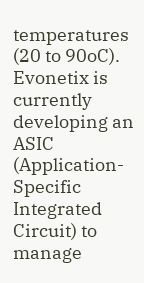temperatures (20 to 90oC). Evonetix is currently developing an ASIC (Application-Specific Integrated Circuit) to manage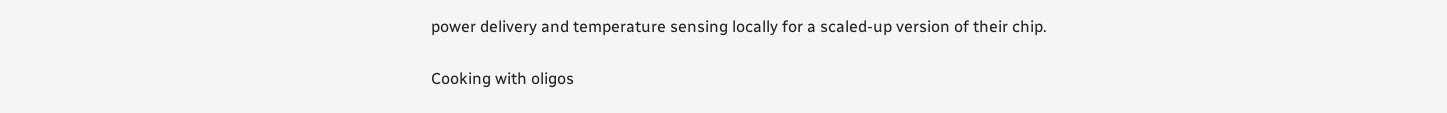power delivery and temperature sensing locally for a scaled-up version of their chip.

Cooking with oligos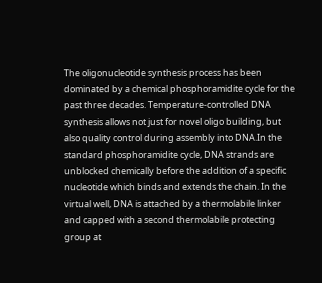The oligonucleotide synthesis process has been dominated by a chemical phosphoramidite cycle for the past three decades. Temperature-controlled DNA synthesis allows not just for novel oligo building, but also quality control during assembly into DNA.In the standard phosphoramidite cycle, DNA strands are unblocked chemically before the addition of a specific nucleotide which binds and extends the chain. In the virtual well, DNA is attached by a thermolabile linker and capped with a second thermolabile protecting group at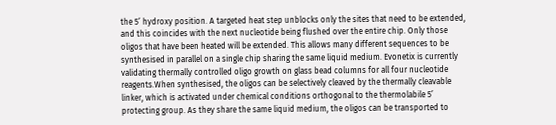the 5’ hydroxy position. A targeted heat step unblocks only the sites that need to be extended, and this coincides with the next nucleotide being flushed over the entire chip. Only those oligos that have been heated will be extended. This allows many different sequences to be synthesised in parallel on a single chip sharing the same liquid medium. Evonetix is currently validating thermally controlled oligo growth on glass bead columns for all four nucleotide reagents.When synthesised, the oligos can be selectively cleaved by the thermally cleavable linker, which is activated under chemical conditions orthogonal to the thermolabile 5’ protecting group. As they share the same liquid medium, the oligos can be transported to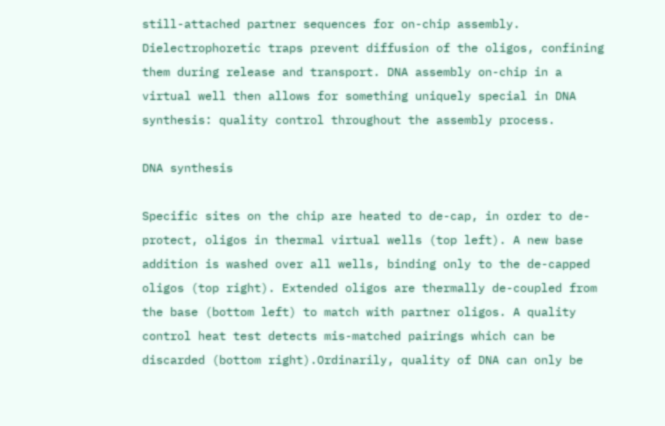still-attached partner sequences for on-chip assembly. Dielectrophoretic traps prevent diffusion of the oligos, confining them during release and transport. DNA assembly on-chip in a virtual well then allows for something uniquely special in DNA synthesis: quality control throughout the assembly process.

DNA synthesis

Specific sites on the chip are heated to de-cap, in order to de-protect, oligos in thermal virtual wells (top left). A new base addition is washed over all wells, binding only to the de-capped oligos (top right). Extended oligos are thermally de-coupled from the base (bottom left) to match with partner oligos. A quality control heat test detects mis-matched pairings which can be discarded (bottom right).Ordinarily, quality of DNA can only be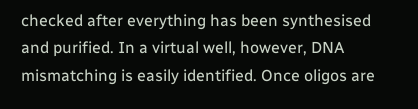checked after everything has been synthesised and purified. In a virtual well, however, DNA mismatching is easily identified. Once oligos are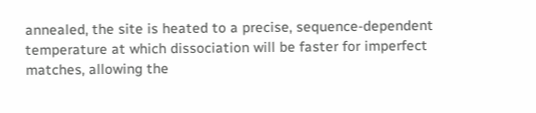annealed, the site is heated to a precise, sequence-dependent temperature at which dissociation will be faster for imperfect matches, allowing the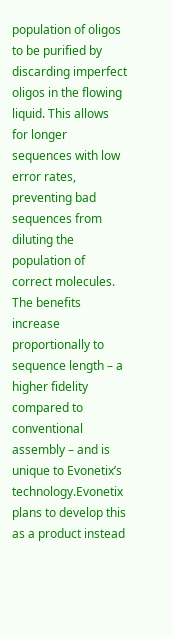population of oligos to be purified by discarding imperfect oligos in the flowing liquid. This allows for longer sequences with low error rates, preventing bad sequences from diluting the population of correct molecules. The benefits increase proportionally to sequence length – a higher fidelity compared to conventional assembly – and is unique to Evonetix’s technology.Evonetix plans to develop this as a product instead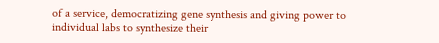of a service, democratizing gene synthesis and giving power to individual labs to synthesize their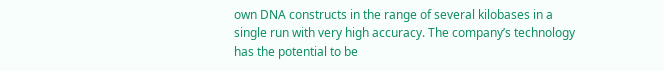own DNA constructs in the range of several kilobases in a single run with very high accuracy. The company’s technology has the potential to be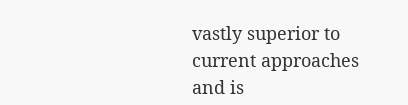vastly superior to current approaches and is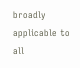broadly applicable to all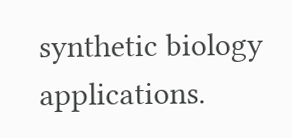synthetic biology applications.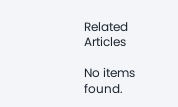Related Articles

No items found.